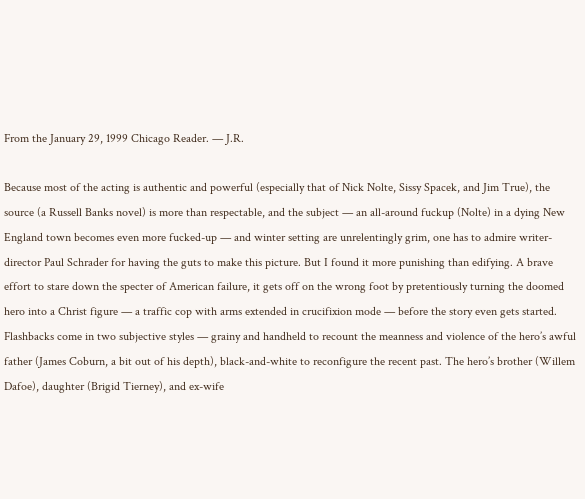From the January 29, 1999 Chicago Reader. — J.R.

Because most of the acting is authentic and powerful (especially that of Nick Nolte, Sissy Spacek, and Jim True), the source (a Russell Banks novel) is more than respectable, and the subject — an all-around fuckup (Nolte) in a dying New England town becomes even more fucked-up — and winter setting are unrelentingly grim, one has to admire writer-director Paul Schrader for having the guts to make this picture. But I found it more punishing than edifying. A brave effort to stare down the specter of American failure, it gets off on the wrong foot by pretentiously turning the doomed hero into a Christ figure — a traffic cop with arms extended in crucifixion mode — before the story even gets started. Flashbacks come in two subjective styles — grainy and handheld to recount the meanness and violence of the hero’s awful father (James Coburn, a bit out of his depth), black-and-white to reconfigure the recent past. The hero’s brother (Willem Dafoe), daughter (Brigid Tierney), and ex-wife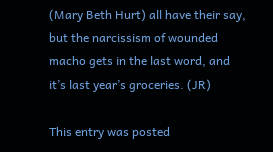(Mary Beth Hurt) all have their say, but the narcissism of wounded macho gets in the last word, and it’s last year’s groceries. (JR)

This entry was posted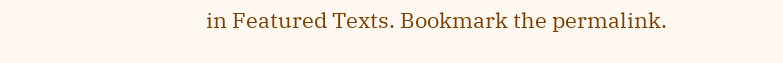in Featured Texts. Bookmark the permalink.